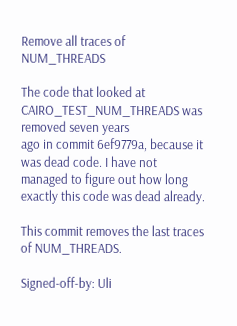Remove all traces of NUM_THREADS

The code that looked at CAIRO_TEST_NUM_THREADS was removed seven years
ago in commit 6ef9779a, because it was dead code. I have not
managed to figure out how long exactly this code was dead already.

This commit removes the last traces of NUM_THREADS.

Signed-off-by: Uli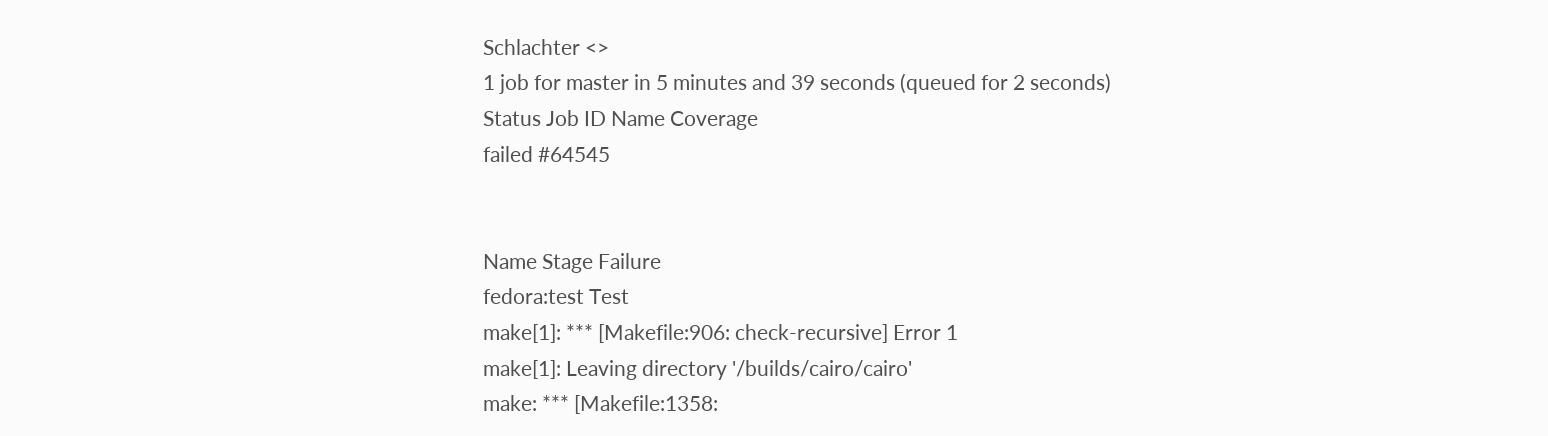Schlachter <>
1 job for master in 5 minutes and 39 seconds (queued for 2 seconds)
Status Job ID Name Coverage
failed #64545


Name Stage Failure
fedora:test Test
make[1]: *** [Makefile:906: check-recursive] Error 1
make[1]: Leaving directory '/builds/cairo/cairo'
make: *** [Makefile:1358: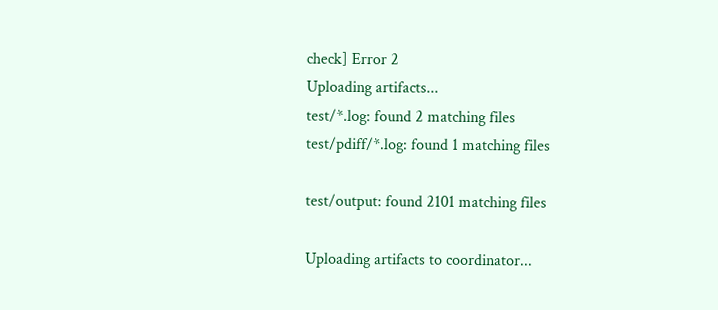check] Error 2
Uploading artifacts...
test/*.log: found 2 matching files
test/pdiff/*.log: found 1 matching files

test/output: found 2101 matching files

Uploading artifacts to coordinator...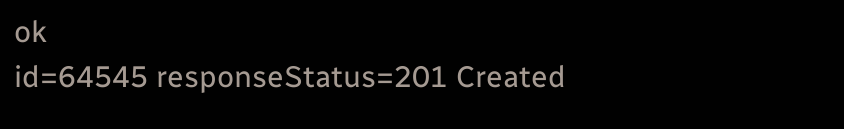ok
id=64545 responseStatus=201 Created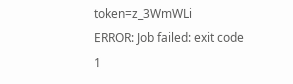token=z_3WmWLi
ERROR: Job failed: exit code 1